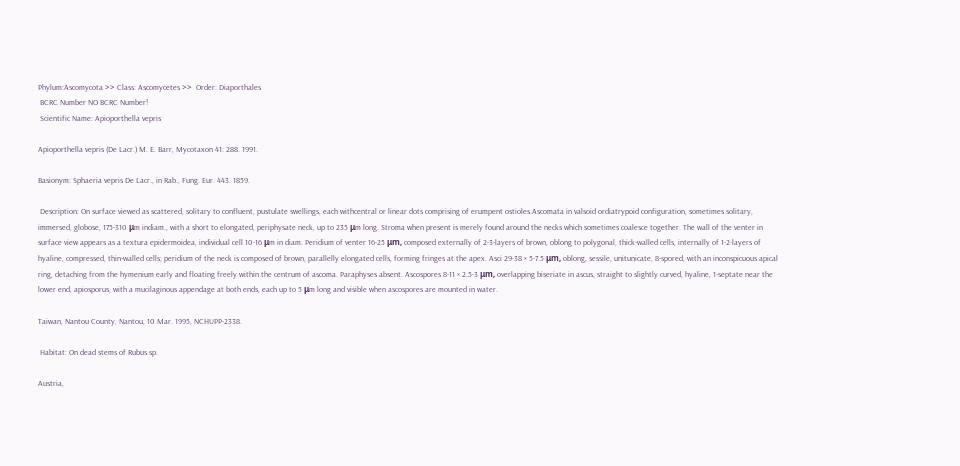Phylum:Ascomycota >> Class: Ascomycetes >>  Order: Diaporthales
 BCRC Number NO BCRC Number!
 Scientific Name: Apioporthella vepris

Apioporthella vepris (De Lacr.) M. E. Barr, Mycotaxon 41: 288. 1991.

Basionym: Sphaeria vepris De Lacr., in Rab., Fung. Eur. 443. 1859.

 Description: On surface viewed as scattered, solitary to confluent, pustulate swellings, each withcentral or linear dots comprising of erumpent ostioles.Ascomata in valsoid ordiatrypoid configuration, sometimes solitary, immersed, globose, 175-310 μm indiam., with a short to elongated, periphysate neck, up to 235 μm long. Stroma when present is merely found around the necks which sometimes coalesce together. The wall of the venter in surface view appears as a textura epidermoidea, individual cell 10-16 μm in diam. Peridium of venter 16-25 μm, composed externally of 2-3-layers of brown, oblong to polygonal, thick-walled cells, internally of 1-2-layers of hyaline, compressed, thin-walled cells; peridium of the neck is composed of brown, parallelly elongated cells, forming fringes at the apex. Asci 29-38 × 5-7.5 μm, oblong, sessile, unitunicate, 8-spored, with an inconspicuous apical ring, detaching from the hymenium early and floating freely within the centrum of ascoma. Paraphyses absent. Ascospores 8-11 × 2.5-3 μm, overlapping biseriate in ascus, straight to slightly curved, hyaline, 1-septate near the lower end, apiosporus, with a mucilaginous appendage at both ends, each up to 5 μm long and visible when ascospores are mounted in water.

Taiwan, Nantou County, Nantou, 10 Mar. 1995, NCHUPP-2338.

 Habitat: On dead stems of Rubus sp.

Austria,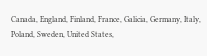Canada, England, Finland, France, Galicia, Germany, Italy, Poland, Sweden, United States,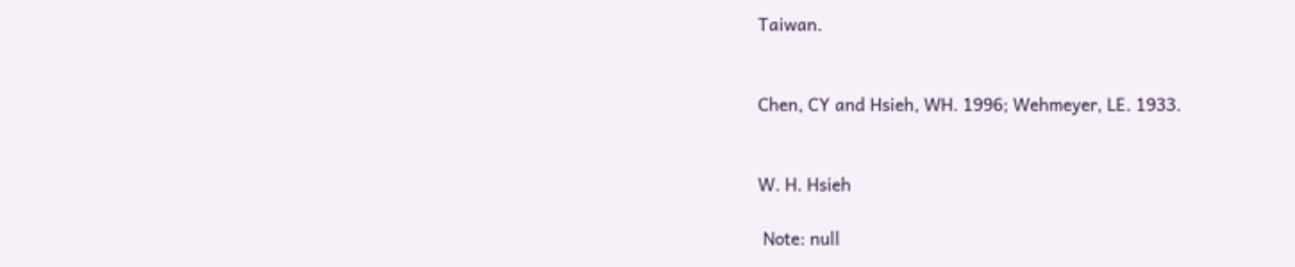Taiwan.


Chen, CY and Hsieh, WH. 1996; Wehmeyer, LE. 1933.


W. H. Hsieh

 Note: null